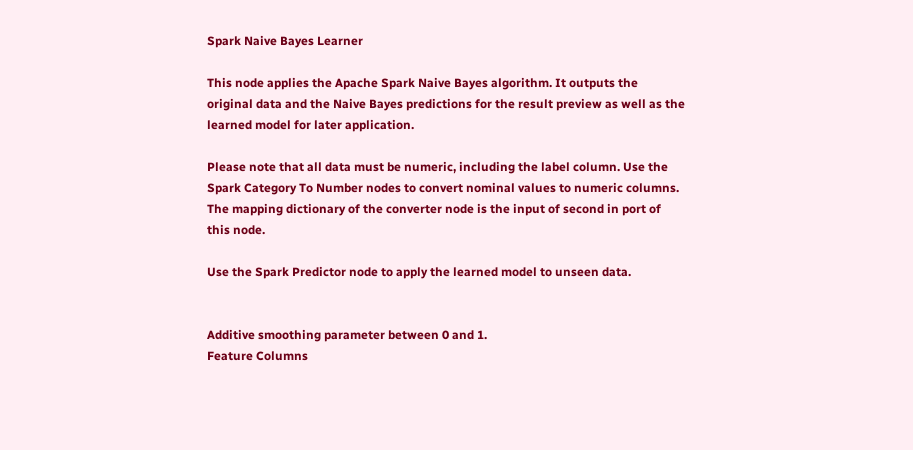Spark Naive Bayes Learner

This node applies the Apache Spark Naive Bayes algorithm. It outputs the original data and the Naive Bayes predictions for the result preview as well as the learned model for later application.

Please note that all data must be numeric, including the label column. Use the Spark Category To Number nodes to convert nominal values to numeric columns. The mapping dictionary of the converter node is the input of second in port of this node.

Use the Spark Predictor node to apply the learned model to unseen data.


Additive smoothing parameter between 0 and 1.
Feature Columns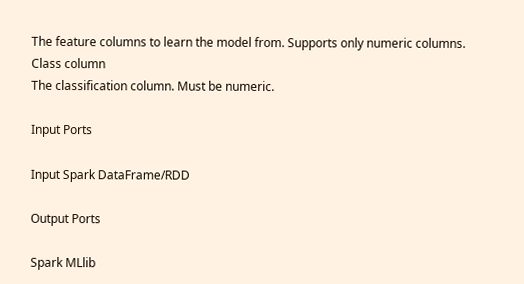The feature columns to learn the model from. Supports only numeric columns.
Class column
The classification column. Must be numeric.

Input Ports

Input Spark DataFrame/RDD

Output Ports

Spark MLlib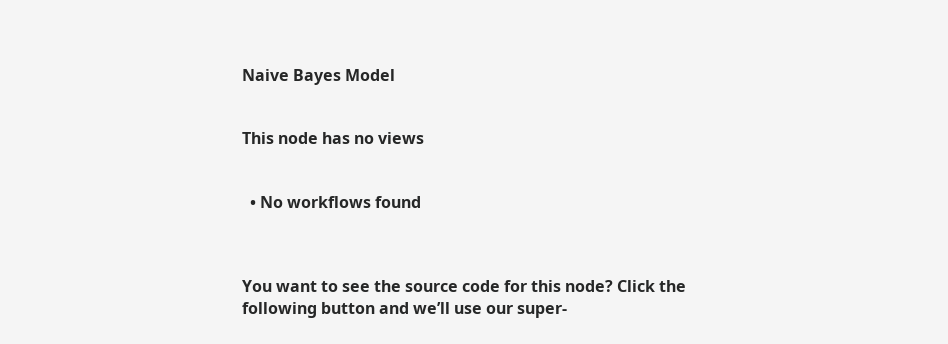Naive Bayes Model


This node has no views


  • No workflows found



You want to see the source code for this node? Click the following button and we’ll use our super-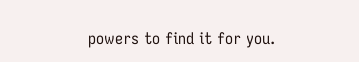powers to find it for you.